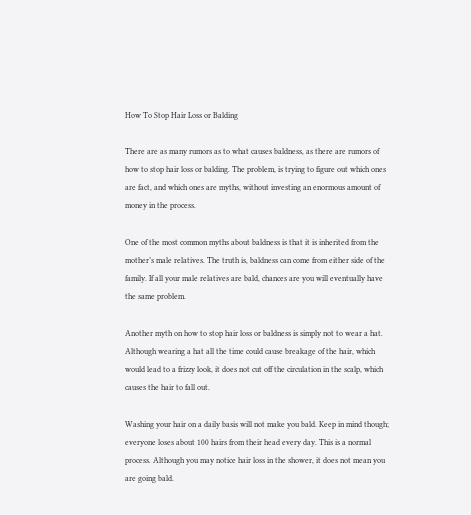How To Stop Hair Loss or Balding

There are as many rumors as to what causes baldness, as there are rumors of how to stop hair loss or balding. The problem, is trying to figure out which ones are fact, and which ones are myths, without investing an enormous amount of money in the process.

One of the most common myths about baldness is that it is inherited from the mother’s male relatives. The truth is, baldness can come from either side of the family. If all your male relatives are bald, chances are you will eventually have the same problem.

Another myth on how to stop hair loss or baldness is simply not to wear a hat. Although wearing a hat all the time could cause breakage of the hair, which would lead to a frizzy look, it does not cut off the circulation in the scalp, which causes the hair to fall out.

Washing your hair on a daily basis will not make you bald. Keep in mind though; everyone loses about 100 hairs from their head every day. This is a normal process. Although you may notice hair loss in the shower, it does not mean you are going bald.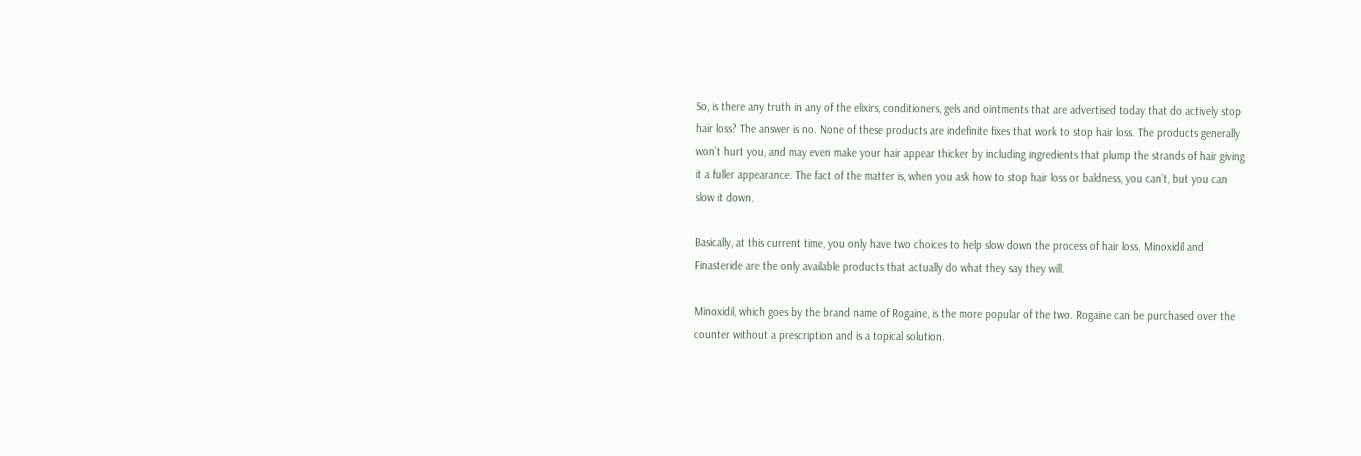So, is there any truth in any of the elixirs, conditioners, gels and ointments that are advertised today that do actively stop hair loss? The answer is no. None of these products are indefinite fixes that work to stop hair loss. The products generally won’t hurt you, and may even make your hair appear thicker by including ingredients that plump the strands of hair giving it a fuller appearance. The fact of the matter is, when you ask how to stop hair loss or baldness, you can’t, but you can slow it down.

Basically, at this current time, you only have two choices to help slow down the process of hair loss. Minoxidil and Finasteride are the only available products that actually do what they say they will.

Minoxidil, which goes by the brand name of Rogaine, is the more popular of the two. Rogaine can be purchased over the counter without a prescription and is a topical solution.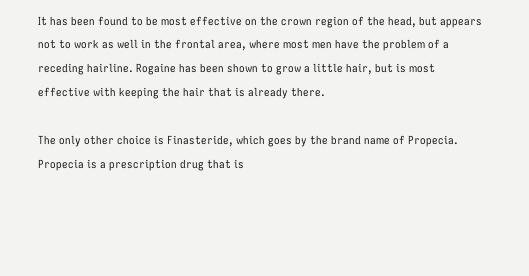It has been found to be most effective on the crown region of the head, but appears not to work as well in the frontal area, where most men have the problem of a receding hairline. Rogaine has been shown to grow a little hair, but is most effective with keeping the hair that is already there.

The only other choice is Finasteride, which goes by the brand name of Propecia. Propecia is a prescription drug that is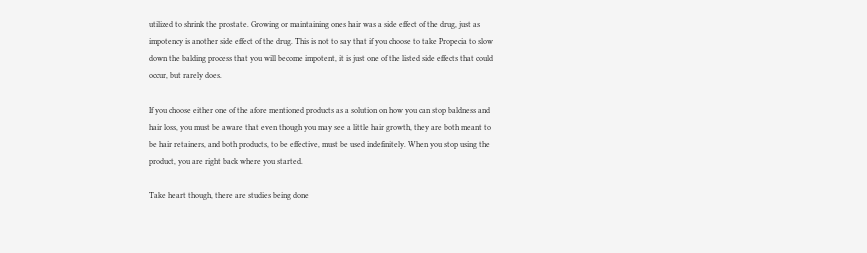utilized to shrink the prostate. Growing or maintaining ones hair was a side effect of the drug, just as impotency is another side effect of the drug. This is not to say that if you choose to take Propecia to slow down the balding process that you will become impotent, it is just one of the listed side effects that could occur, but rarely does.

If you choose either one of the afore mentioned products as a solution on how you can stop baldness and hair loss, you must be aware that even though you may see a little hair growth, they are both meant to be hair retainers, and both products, to be effective, must be used indefinitely. When you stop using the product, you are right back where you started.

Take heart though, there are studies being done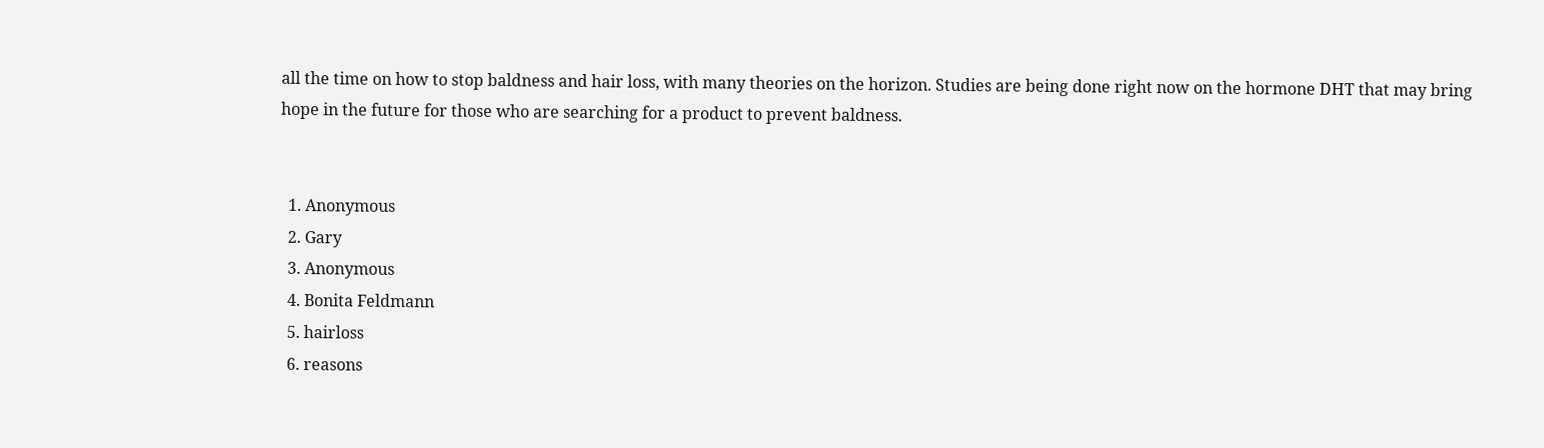all the time on how to stop baldness and hair loss, with many theories on the horizon. Studies are being done right now on the hormone DHT that may bring hope in the future for those who are searching for a product to prevent baldness.


  1. Anonymous
  2. Gary
  3. Anonymous
  4. Bonita Feldmann
  5. hairloss
  6. reasons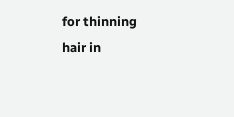for thinning hair in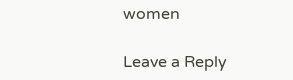women

Leave a Reply